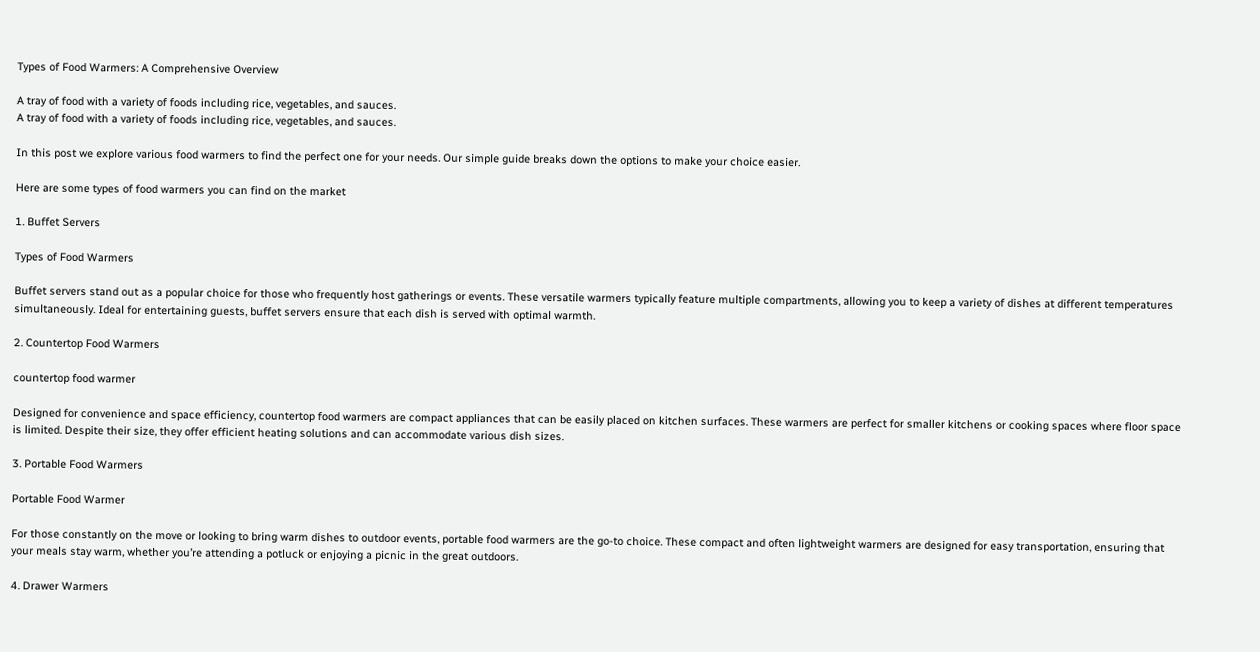Types of Food Warmers: A Comprehensive Overview

A tray of food with a variety of foods including rice, vegetables, and sauces.
A tray of food with a variety of foods including rice, vegetables, and sauces.

In this post we explore various food warmers to find the perfect one for your needs. Our simple guide breaks down the options to make your choice easier.

Here are some types of food warmers you can find on the market

1. Buffet Servers

Types of Food Warmers

Buffet servers stand out as a popular choice for those who frequently host gatherings or events. These versatile warmers typically feature multiple compartments, allowing you to keep a variety of dishes at different temperatures simultaneously. Ideal for entertaining guests, buffet servers ensure that each dish is served with optimal warmth.

2. Countertop Food Warmers

countertop food warmer

Designed for convenience and space efficiency, countertop food warmers are compact appliances that can be easily placed on kitchen surfaces. These warmers are perfect for smaller kitchens or cooking spaces where floor space is limited. Despite their size, they offer efficient heating solutions and can accommodate various dish sizes.

3. Portable Food Warmers

Portable Food Warmer

For those constantly on the move or looking to bring warm dishes to outdoor events, portable food warmers are the go-to choice. These compact and often lightweight warmers are designed for easy transportation, ensuring that your meals stay warm, whether you’re attending a potluck or enjoying a picnic in the great outdoors.

4. Drawer Warmers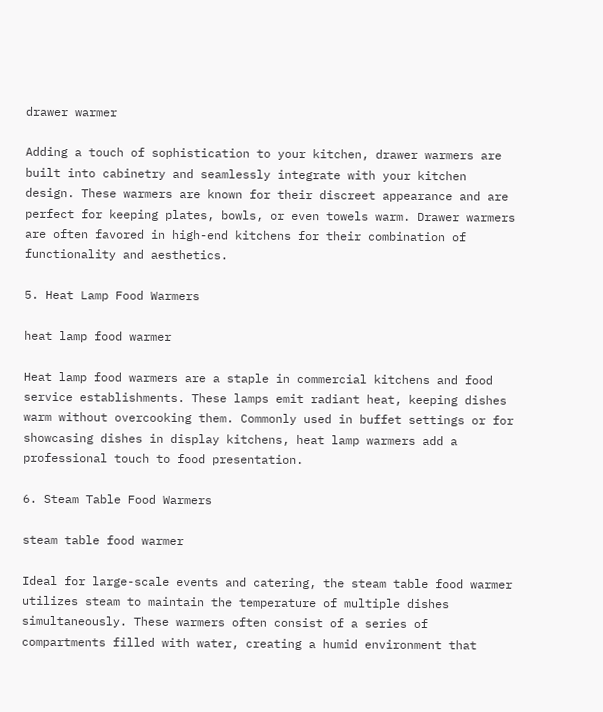drawer warmer

Adding a touch of sophistication to your kitchen, drawer warmers are built into cabinetry and seamlessly integrate with your kitchen design. These warmers are known for their discreet appearance and are perfect for keeping plates, bowls, or even towels warm. Drawer warmers are often favored in high-end kitchens for their combination of functionality and aesthetics.

5. Heat Lamp Food Warmers

heat lamp food warmer

Heat lamp food warmers are a staple in commercial kitchens and food service establishments. These lamps emit radiant heat, keeping dishes warm without overcooking them. Commonly used in buffet settings or for showcasing dishes in display kitchens, heat lamp warmers add a professional touch to food presentation.

6. Steam Table Food Warmers

steam table food warmer

Ideal for large-scale events and catering, the steam table food warmer utilizes steam to maintain the temperature of multiple dishes simultaneously. These warmers often consist of a series of compartments filled with water, creating a humid environment that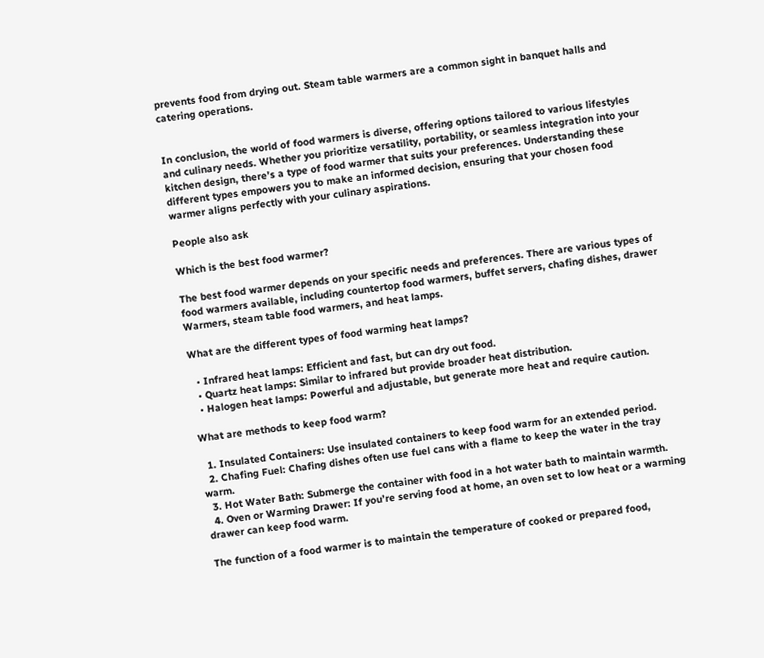prevents food from drying out. Steam table warmers are a common sight in banquet halls and catering operations.


In conclusion, the world of food warmers is diverse, offering options tailored to various lifestyles and culinary needs. Whether you prioritize versatility, portability, or seamless integration into your kitchen design, there’s a type of food warmer that suits your preferences. Understanding these different types empowers you to make an informed decision, ensuring that your chosen food warmer aligns perfectly with your culinary aspirations.

People also ask

Which is the best food warmer?

The best food warmer depends on your specific needs and preferences. There are various types of food warmers available, including countertop food warmers, buffet servers, chafing dishes, drawer Warmers, steam table food warmers, and heat lamps.

What are the different types of food warming heat lamps?

  • Infrared heat lamps: Efficient and fast, but can dry out food.
  • Quartz heat lamps: Similar to infrared but provide broader heat distribution.
  • Halogen heat lamps: Powerful and adjustable, but generate more heat and require caution.

What are methods to keep food warm?

  1. Insulated Containers: Use insulated containers to keep food warm for an extended period.
  2. Chafing Fuel: Chafing dishes often use fuel cans with a flame to keep the water in the tray warm.
  3. Hot Water Bath: Submerge the container with food in a hot water bath to maintain warmth.
  4. Oven or Warming Drawer: If you’re serving food at home, an oven set to low heat or a warming drawer can keep food warm.

The function of a food warmer is to maintain the temperature of cooked or prepared food,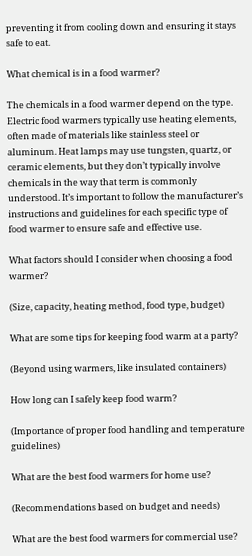preventing it from cooling down and ensuring it stays safe to eat.

What chemical is in a food warmer?

The chemicals in a food warmer depend on the type. Electric food warmers typically use heating elements, often made of materials like stainless steel or aluminum. Heat lamps may use tungsten, quartz, or ceramic elements, but they don’t typically involve chemicals in the way that term is commonly understood. It’s important to follow the manufacturer’s instructions and guidelines for each specific type of food warmer to ensure safe and effective use.

What factors should I consider when choosing a food warmer?

(Size, capacity, heating method, food type, budget)

What are some tips for keeping food warm at a party?

(Beyond using warmers, like insulated containers)

How long can I safely keep food warm?

(Importance of proper food handling and temperature guidelines)

What are the best food warmers for home use?

(Recommendations based on budget and needs)

What are the best food warmers for commercial use?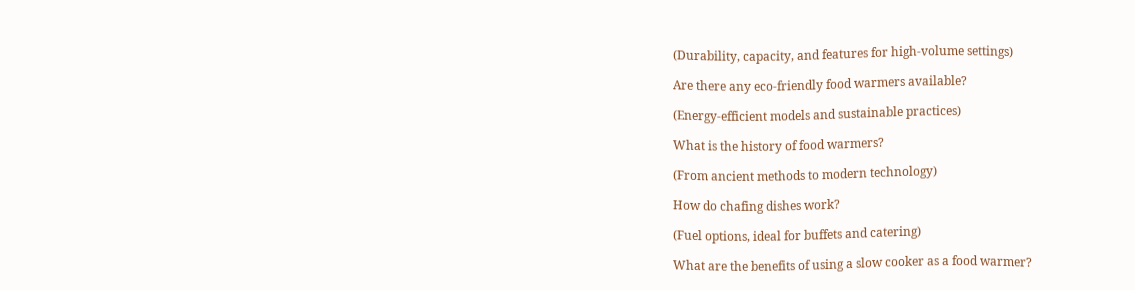(Durability, capacity, and features for high-volume settings)

Are there any eco-friendly food warmers available?

(Energy-efficient models and sustainable practices)

What is the history of food warmers?

(From ancient methods to modern technology)

How do chafing dishes work?

(Fuel options, ideal for buffets and catering)

What are the benefits of using a slow cooker as a food warmer?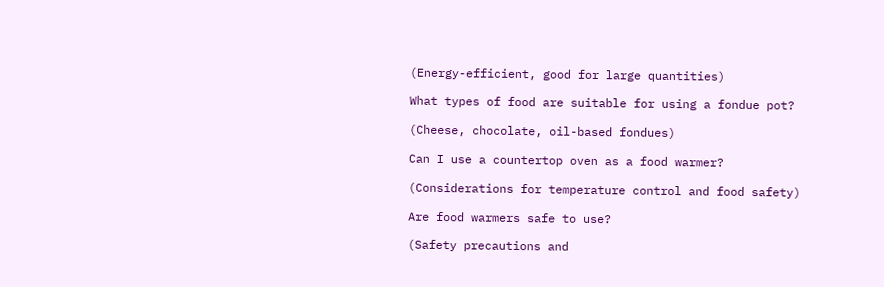(Energy-efficient, good for large quantities)

What types of food are suitable for using a fondue pot?

(Cheese, chocolate, oil-based fondues)

Can I use a countertop oven as a food warmer?

(Considerations for temperature control and food safety)

Are food warmers safe to use?

(Safety precautions and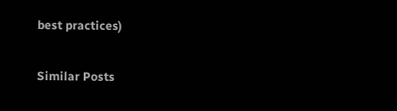best practices)

Similar Posts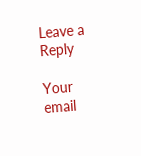Leave a Reply

Your email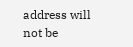address will not be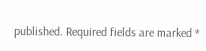published. Required fields are marked *